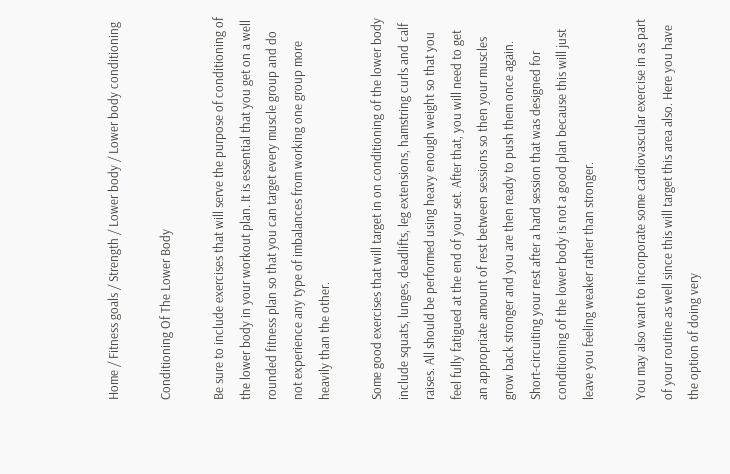Home / Fitness goals / Strength / Lower body / Lower body conditioning

Conditioning Of The Lower Body

Be sure to include exercises that will serve the purpose of conditioning of the lower body in your workout plan. It is essential that you get on a well rounded fitness plan so that you can target every muscle group and do not experience any type of imbalances from working one group more heavily than the other.

Some good exercises that will target in on conditioning of the lower body include squats, lunges, deadlifts, leg extensions, hamstring curls and calf raises. All should be performed using heavy enough weight so that you feel fully fatigued at the end of your set. After that, you will need to get an appropriate amount of rest between sessions so then your muscles grow back stronger and you are then ready to push them once again. Short-circuiting your rest after a hard session that was designed for conditioning of the lower body is not a good plan because this will just leave you feeling weaker rather than stronger.

You may also want to incorporate some cardiovascular exercise in as part of your routine as well since this will target this area also. Here you have the option of doing very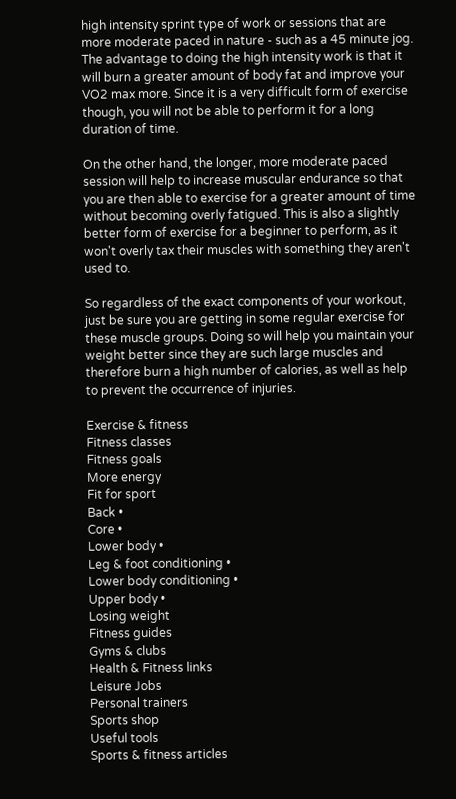high intensity sprint type of work or sessions that are more moderate paced in nature - such as a 45 minute jog. The advantage to doing the high intensity work is that it will burn a greater amount of body fat and improve your VO2 max more. Since it is a very difficult form of exercise though, you will not be able to perform it for a long duration of time.

On the other hand, the longer, more moderate paced session will help to increase muscular endurance so that you are then able to exercise for a greater amount of time without becoming overly fatigued. This is also a slightly better form of exercise for a beginner to perform, as it won't overly tax their muscles with something they aren't used to.

So regardless of the exact components of your workout, just be sure you are getting in some regular exercise for these muscle groups. Doing so will help you maintain your weight better since they are such large muscles and therefore burn a high number of calories, as well as help to prevent the occurrence of injuries.

Exercise & fitness
Fitness classes
Fitness goals
More energy
Fit for sport
Back •
Core •
Lower body •
Leg & foot conditioning •
Lower body conditioning •
Upper body •
Losing weight
Fitness guides
Gyms & clubs
Health & Fitness links
Leisure Jobs
Personal trainers
Sports shop
Useful tools
Sports & fitness articles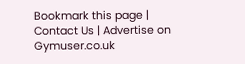Bookmark this page | Contact Us | Advertise on Gymuser.co.uk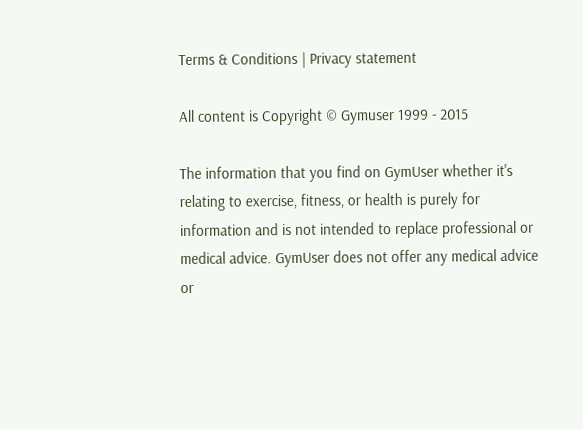Terms & Conditions | Privacy statement

All content is Copyright © Gymuser 1999 - 2015

The information that you find on GymUser whether it's relating to exercise, fitness, or health is purely for information and is not intended to replace professional or medical advice. GymUser does not offer any medical advice or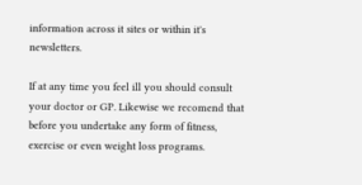information across it sites or within it's newsletters.

If at any time you feel ill you should consult your doctor or GP. Likewise we recomend that before you undertake any form of fitness, exercise or even weight loss programs.